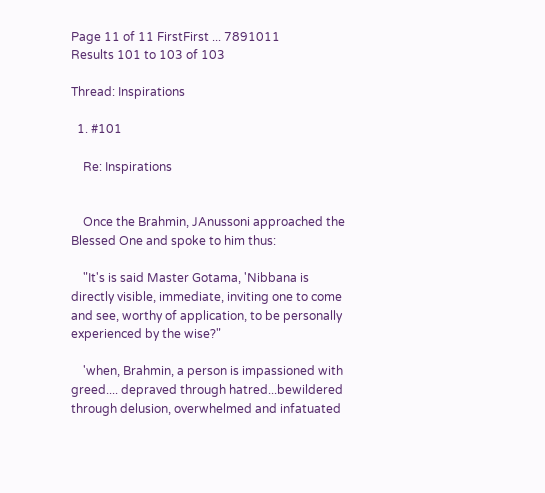Page 11 of 11 FirstFirst ... 7891011
Results 101 to 103 of 103

Thread: Inspirations

  1. #101

    Re: Inspirations


    Once the Brahmin, JAnussoni approached the Blessed One and spoke to him thus:

    "It's is said Master Gotama, 'Nibbana is directly visible, immediate, inviting one to come and see, worthy of application, to be personally experienced by the wise?"

    'when, Brahmin, a person is impassioned with greed.... depraved through hatred...bewildered through delusion, overwhelmed and infatuated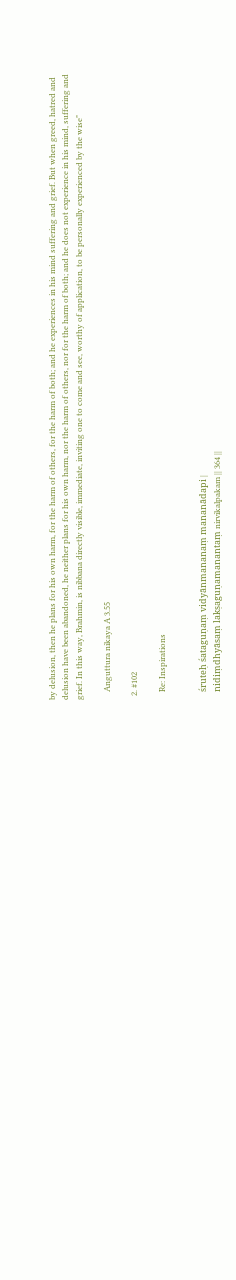by delusion, then he plans for his own harm, for the harm of others, for the harm of both; and he experiences in his mind suffering and grief. But when greed, hatred and delusion have been abandoned, he neither plans for his own harm, nor the harm of others, nor for the harm of both; and he does not experience in his mind, suffering and grief. In this way, Brahmin, is nibbana directly visible, immediate, inviting one to come and see, worthy of application, to be personally experienced by the wise"

    Anguttura nikaya A 3.55

  2. #102

    Re: Inspirations


    śruteḥ śataguṇaṃ vidyānmananaṃ mananādapi |
    nidiṃdhyāsaṃ lakṣaguṇamanantaṃ nirvikalpakam || 364 ||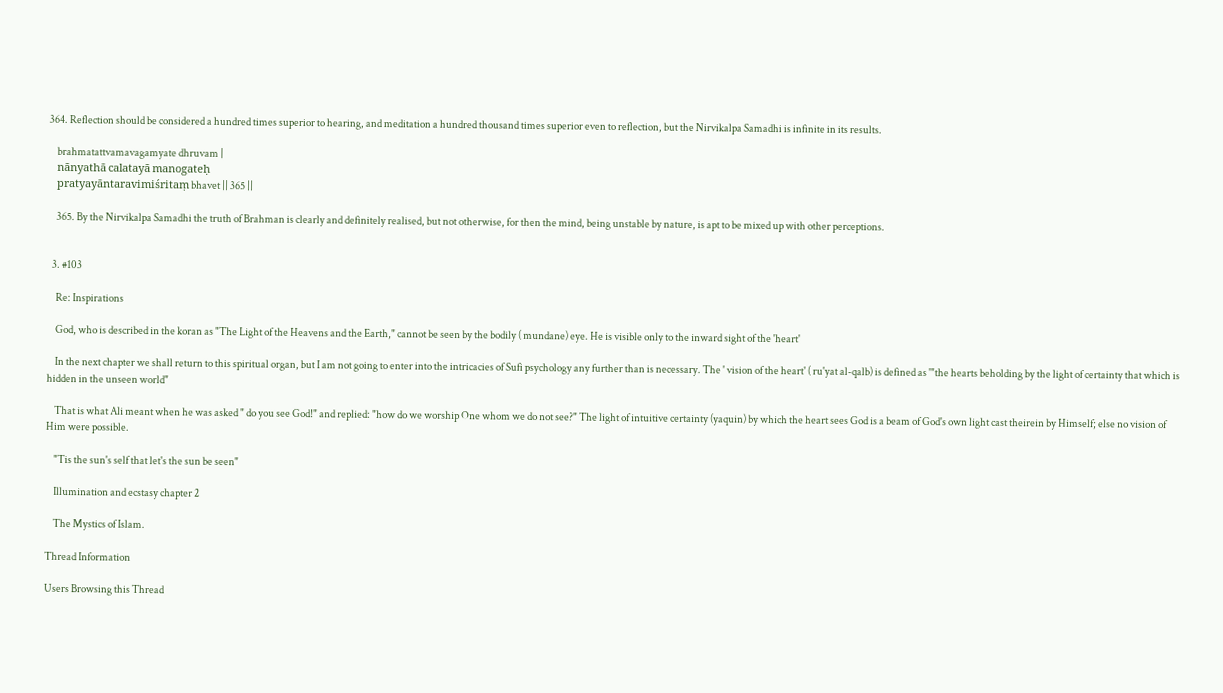364. Reflection should be considered a hundred times superior to hearing, and meditation a hundred thousand times superior even to reflection, but the Nirvikalpa Samadhi is infinite in its results.

    brahmatattvamavagamyate dhruvam |
    nānyathā calatayā manogateḥ
    pratyayāntaravimiśritaṃ bhavet || 365 ||

    365. By the Nirvikalpa Samadhi the truth of Brahman is clearly and definitely realised, but not otherwise, for then the mind, being unstable by nature, is apt to be mixed up with other perceptions.


  3. #103

    Re: Inspirations

    God, who is described in the koran as "The Light of the Heavens and the Earth," cannot be seen by the bodily ( mundane) eye. He is visible only to the inward sight of the 'heart'

    In the next chapter we shall return to this spiritual organ, but I am not going to enter into the intricacies of Sufi psychology any further than is necessary. The ' vision of the heart' ( ru'yat al-qalb) is defined as '"the hearts beholding by the light of certainty that which is hidden in the unseen world"

    That is what Ali meant when he was asked " do you see God!" and replied: "how do we worship One whom we do not see?" The light of intuitive certainty (yaquin) by which the heart sees God is a beam of God's own light cast theirein by Himself; else no vision of Him were possible.

    "Tis the sun's self that let's the sun be seen"

    Illumination and ecstasy chapter 2

    The Mystics of Islam.

Thread Information

Users Browsing this Thread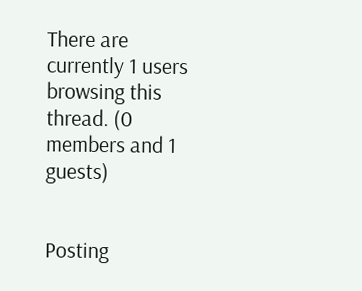There are currently 1 users browsing this thread. (0 members and 1 guests)


Posting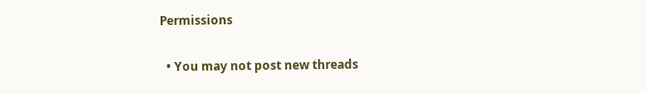Permissions

  • You may not post new threads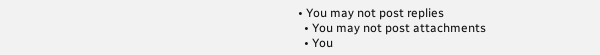• You may not post replies
  • You may not post attachments
  • You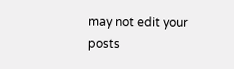may not edit your posts